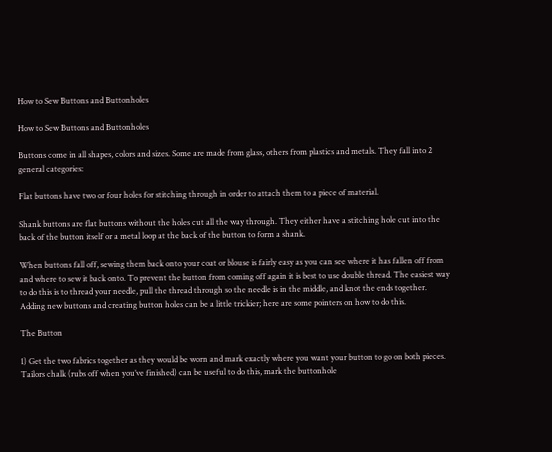How to Sew Buttons and Buttonholes

How to Sew Buttons and Buttonholes

Buttons come in all shapes, colors and sizes. Some are made from glass, others from plastics and metals. They fall into 2 general categories:

Flat buttons have two or four holes for stitching through in order to attach them to a piece of material.

Shank buttons are flat buttons without the holes cut all the way through. They either have a stitching hole cut into the back of the button itself or a metal loop at the back of the button to form a shank.

When buttons fall off, sewing them back onto your coat or blouse is fairly easy as you can see where it has fallen off from and where to sew it back onto. To prevent the button from coming off again it is best to use double thread. The easiest way to do this is to thread your needle, pull the thread through so the needle is in the middle, and knot the ends together. Adding new buttons and creating button holes can be a little trickier; here are some pointers on how to do this.

The Button

1) Get the two fabrics together as they would be worn and mark exactly where you want your button to go on both pieces. Tailors chalk (rubs off when you’ve finished) can be useful to do this, mark the buttonhole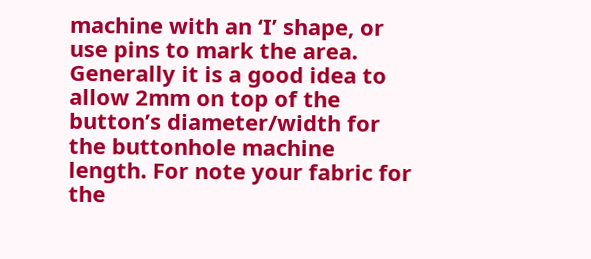machine with an ‘I’ shape, or use pins to mark the area. Generally it is a good idea to allow 2mm on top of the button’s diameter/width for the buttonhole machine length. For note your fabric for the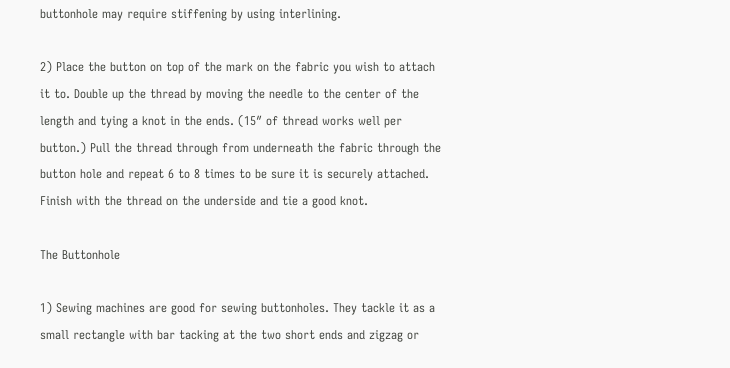buttonhole may require stiffening by using interlining.

2) Place the button on top of the mark on the fabric you wish to attach it to. Double up the thread by moving the needle to the center of the length and tying a knot in the ends. (15″ of thread works well per button.) Pull the thread through from underneath the fabric through the button hole and repeat 6 to 8 times to be sure it is securely attached. Finish with the thread on the underside and tie a good knot.

The Buttonhole

1) Sewing machines are good for sewing buttonholes. They tackle it as a small rectangle with bar tacking at the two short ends and zigzag or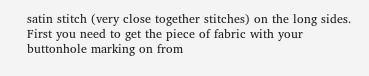satin stitch (very close together stitches) on the long sides. First you need to get the piece of fabric with your buttonhole marking on from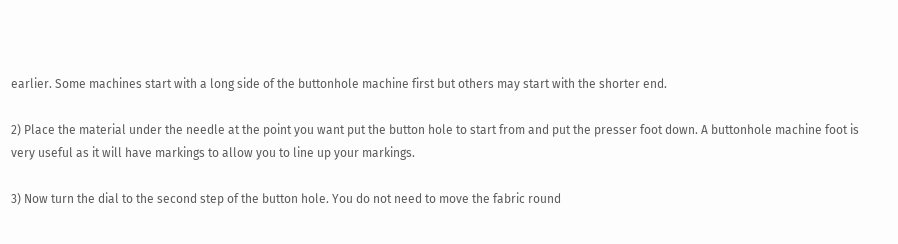earlier. Some machines start with a long side of the buttonhole machine first but others may start with the shorter end.

2) Place the material under the needle at the point you want put the button hole to start from and put the presser foot down. A buttonhole machine foot is very useful as it will have markings to allow you to line up your markings.

3) Now turn the dial to the second step of the button hole. You do not need to move the fabric round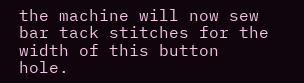the machine will now sew bar tack stitches for the width of this button hole.